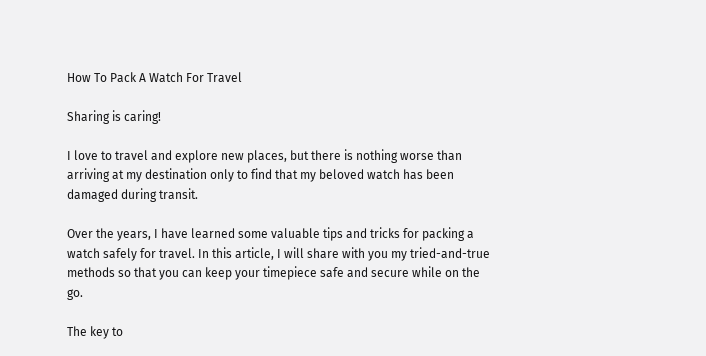How To Pack A Watch For Travel

Sharing is caring!

I love to travel and explore new places, but there is nothing worse than arriving at my destination only to find that my beloved watch has been damaged during transit.

Over the years, I have learned some valuable tips and tricks for packing a watch safely for travel. In this article, I will share with you my tried-and-true methods so that you can keep your timepiece safe and secure while on the go.

The key to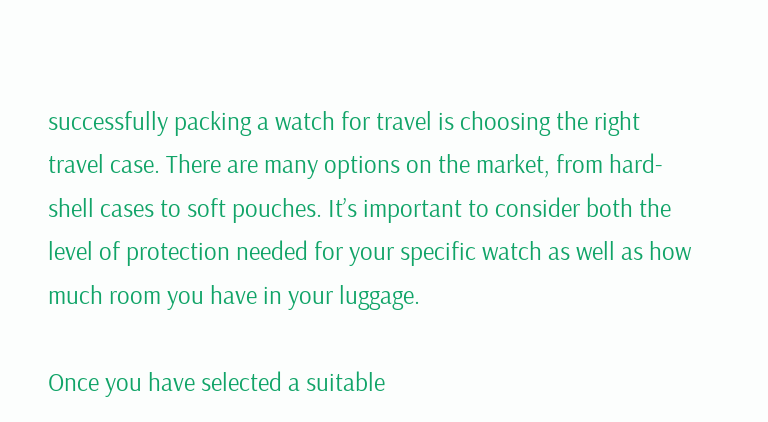successfully packing a watch for travel is choosing the right travel case. There are many options on the market, from hard-shell cases to soft pouches. It’s important to consider both the level of protection needed for your specific watch as well as how much room you have in your luggage.

Once you have selected a suitable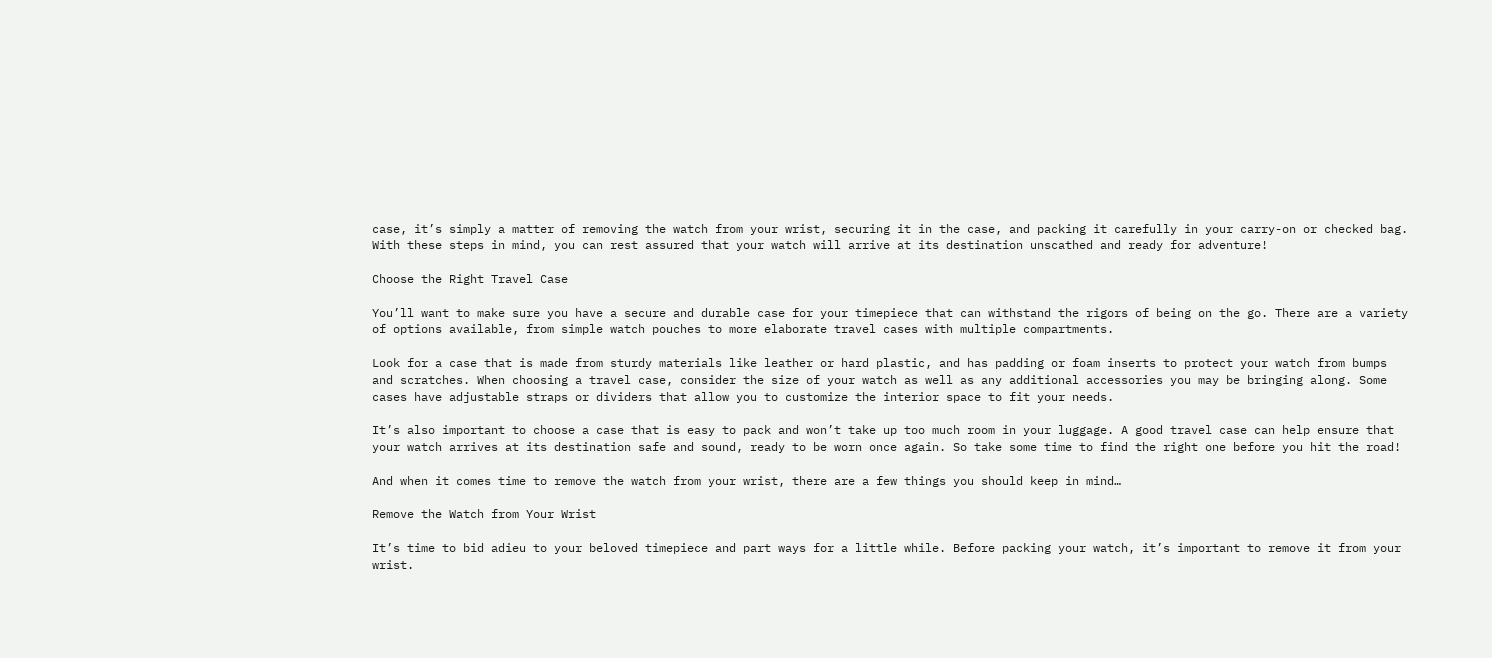case, it’s simply a matter of removing the watch from your wrist, securing it in the case, and packing it carefully in your carry-on or checked bag. With these steps in mind, you can rest assured that your watch will arrive at its destination unscathed and ready for adventure!

Choose the Right Travel Case

You’ll want to make sure you have a secure and durable case for your timepiece that can withstand the rigors of being on the go. There are a variety of options available, from simple watch pouches to more elaborate travel cases with multiple compartments.

Look for a case that is made from sturdy materials like leather or hard plastic, and has padding or foam inserts to protect your watch from bumps and scratches. When choosing a travel case, consider the size of your watch as well as any additional accessories you may be bringing along. Some cases have adjustable straps or dividers that allow you to customize the interior space to fit your needs.

It’s also important to choose a case that is easy to pack and won’t take up too much room in your luggage. A good travel case can help ensure that your watch arrives at its destination safe and sound, ready to be worn once again. So take some time to find the right one before you hit the road!

And when it comes time to remove the watch from your wrist, there are a few things you should keep in mind…

Remove the Watch from Your Wrist

It’s time to bid adieu to your beloved timepiece and part ways for a little while. Before packing your watch, it’s important to remove it from your wrist.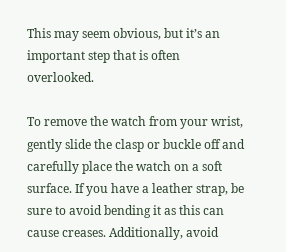This may seem obvious, but it’s an important step that is often overlooked.

To remove the watch from your wrist, gently slide the clasp or buckle off and carefully place the watch on a soft surface. If you have a leather strap, be sure to avoid bending it as this can cause creases. Additionally, avoid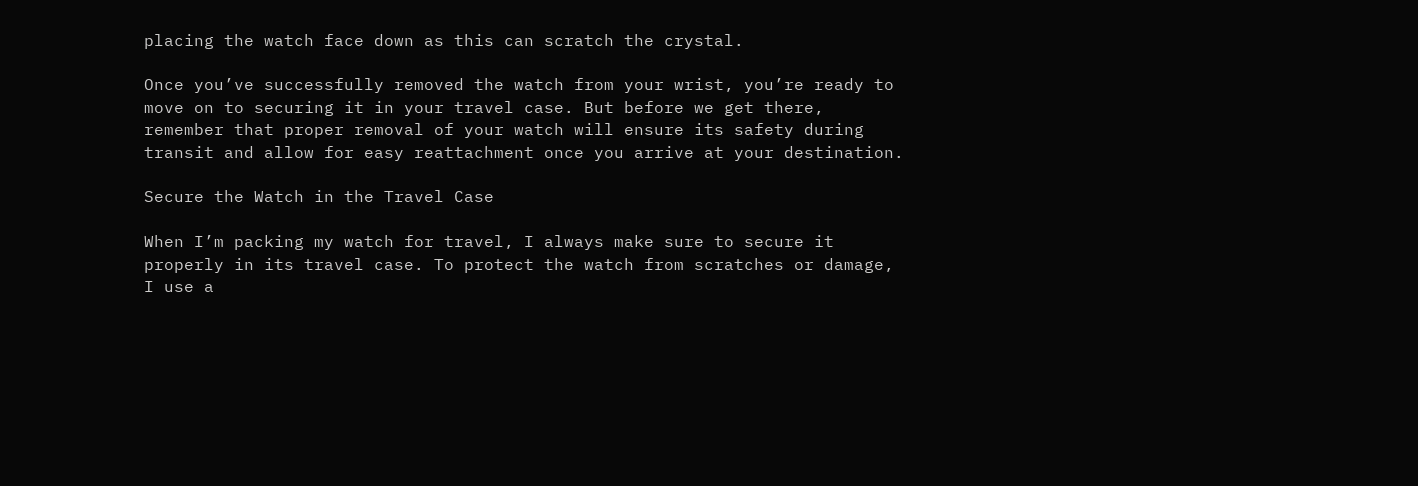placing the watch face down as this can scratch the crystal.

Once you’ve successfully removed the watch from your wrist, you’re ready to move on to securing it in your travel case. But before we get there, remember that proper removal of your watch will ensure its safety during transit and allow for easy reattachment once you arrive at your destination.

Secure the Watch in the Travel Case

When I’m packing my watch for travel, I always make sure to secure it properly in its travel case. To protect the watch from scratches or damage, I use a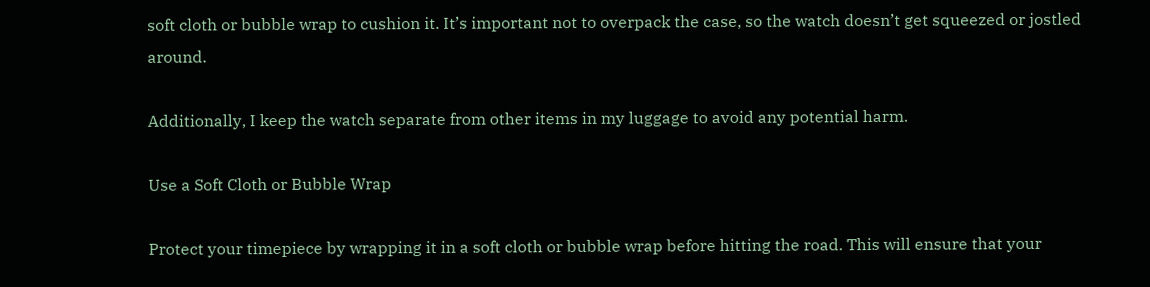soft cloth or bubble wrap to cushion it. It’s important not to overpack the case, so the watch doesn’t get squeezed or jostled around.

Additionally, I keep the watch separate from other items in my luggage to avoid any potential harm.

Use a Soft Cloth or Bubble Wrap

Protect your timepiece by wrapping it in a soft cloth or bubble wrap before hitting the road. This will ensure that your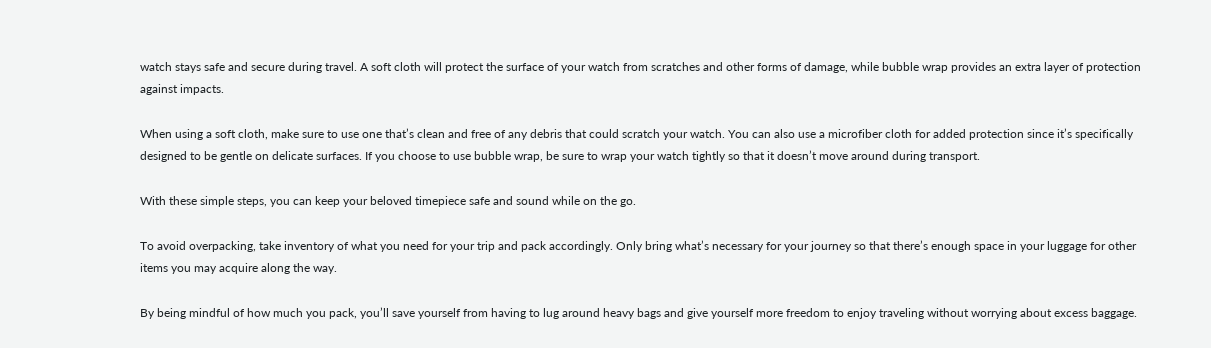watch stays safe and secure during travel. A soft cloth will protect the surface of your watch from scratches and other forms of damage, while bubble wrap provides an extra layer of protection against impacts.

When using a soft cloth, make sure to use one that’s clean and free of any debris that could scratch your watch. You can also use a microfiber cloth for added protection since it’s specifically designed to be gentle on delicate surfaces. If you choose to use bubble wrap, be sure to wrap your watch tightly so that it doesn’t move around during transport.

With these simple steps, you can keep your beloved timepiece safe and sound while on the go.

To avoid overpacking, take inventory of what you need for your trip and pack accordingly. Only bring what’s necessary for your journey so that there’s enough space in your luggage for other items you may acquire along the way.

By being mindful of how much you pack, you’ll save yourself from having to lug around heavy bags and give yourself more freedom to enjoy traveling without worrying about excess baggage.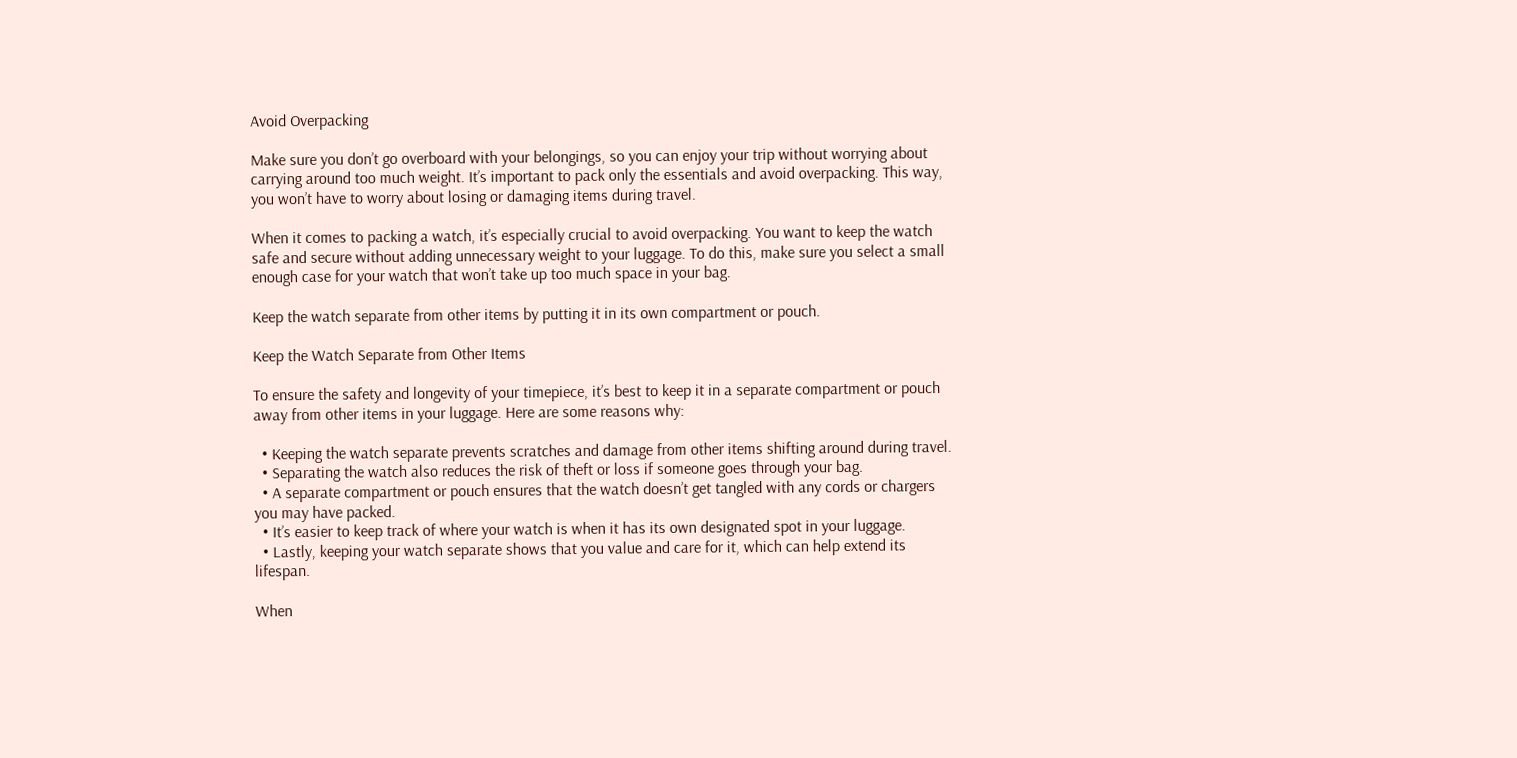Avoid Overpacking

Make sure you don’t go overboard with your belongings, so you can enjoy your trip without worrying about carrying around too much weight. It’s important to pack only the essentials and avoid overpacking. This way, you won’t have to worry about losing or damaging items during travel.

When it comes to packing a watch, it’s especially crucial to avoid overpacking. You want to keep the watch safe and secure without adding unnecessary weight to your luggage. To do this, make sure you select a small enough case for your watch that won’t take up too much space in your bag.

Keep the watch separate from other items by putting it in its own compartment or pouch.

Keep the Watch Separate from Other Items

To ensure the safety and longevity of your timepiece, it’s best to keep it in a separate compartment or pouch away from other items in your luggage. Here are some reasons why:

  • Keeping the watch separate prevents scratches and damage from other items shifting around during travel.
  • Separating the watch also reduces the risk of theft or loss if someone goes through your bag.
  • A separate compartment or pouch ensures that the watch doesn’t get tangled with any cords or chargers you may have packed.
  • It’s easier to keep track of where your watch is when it has its own designated spot in your luggage.
  • Lastly, keeping your watch separate shows that you value and care for it, which can help extend its lifespan.

When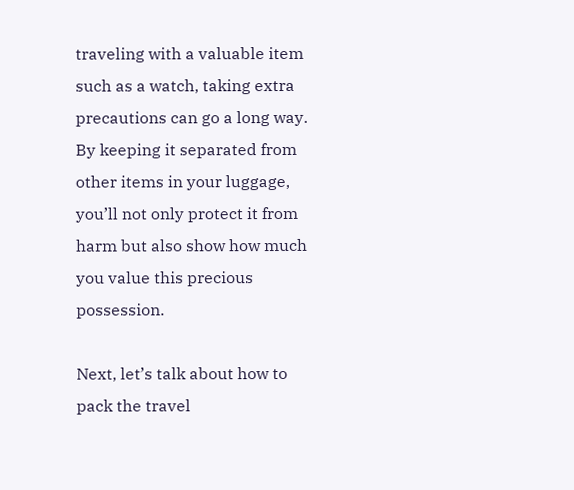traveling with a valuable item such as a watch, taking extra precautions can go a long way. By keeping it separated from other items in your luggage, you’ll not only protect it from harm but also show how much you value this precious possession.

Next, let’s talk about how to pack the travel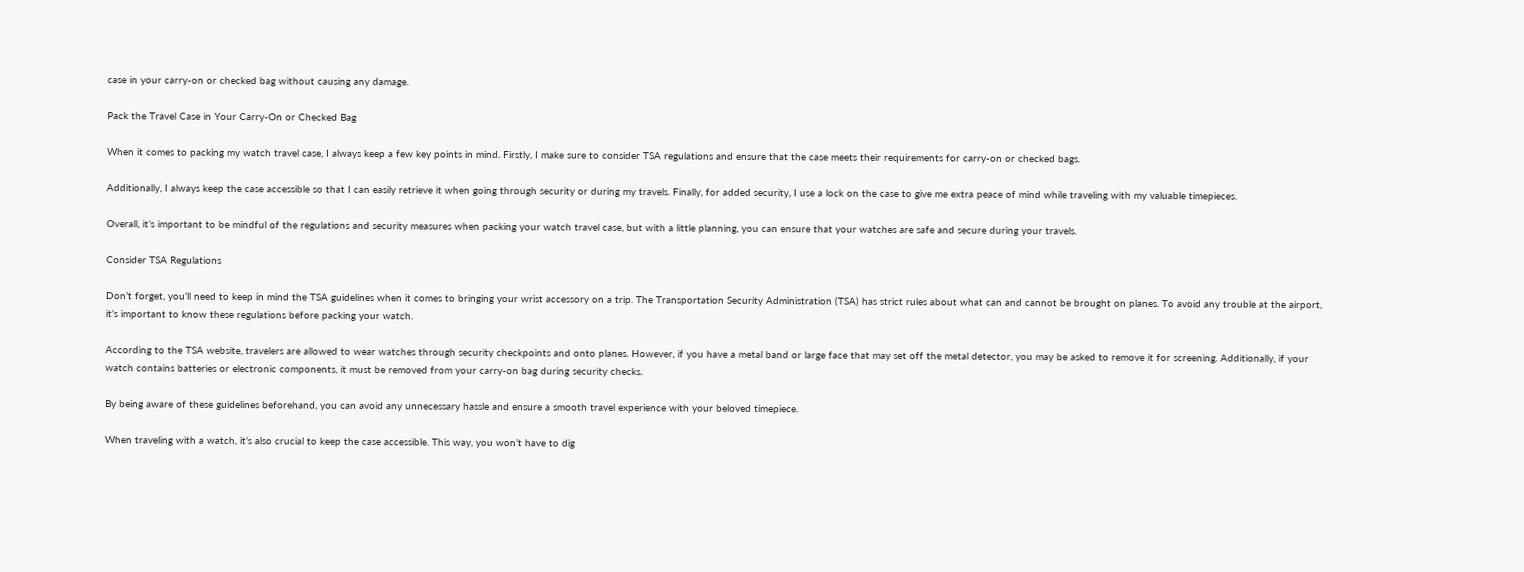case in your carry-on or checked bag without causing any damage.

Pack the Travel Case in Your Carry-On or Checked Bag

When it comes to packing my watch travel case, I always keep a few key points in mind. Firstly, I make sure to consider TSA regulations and ensure that the case meets their requirements for carry-on or checked bags.

Additionally, I always keep the case accessible so that I can easily retrieve it when going through security or during my travels. Finally, for added security, I use a lock on the case to give me extra peace of mind while traveling with my valuable timepieces.

Overall, it’s important to be mindful of the regulations and security measures when packing your watch travel case, but with a little planning, you can ensure that your watches are safe and secure during your travels.

Consider TSA Regulations

Don’t forget, you’ll need to keep in mind the TSA guidelines when it comes to bringing your wrist accessory on a trip. The Transportation Security Administration (TSA) has strict rules about what can and cannot be brought on planes. To avoid any trouble at the airport, it’s important to know these regulations before packing your watch.

According to the TSA website, travelers are allowed to wear watches through security checkpoints and onto planes. However, if you have a metal band or large face that may set off the metal detector, you may be asked to remove it for screening. Additionally, if your watch contains batteries or electronic components, it must be removed from your carry-on bag during security checks.

By being aware of these guidelines beforehand, you can avoid any unnecessary hassle and ensure a smooth travel experience with your beloved timepiece.

When traveling with a watch, it’s also crucial to keep the case accessible. This way, you won’t have to dig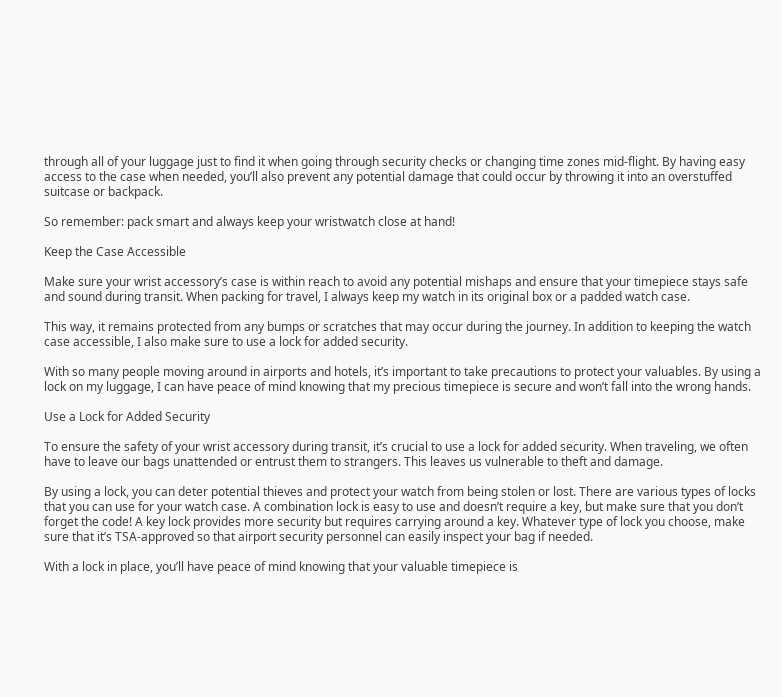through all of your luggage just to find it when going through security checks or changing time zones mid-flight. By having easy access to the case when needed, you’ll also prevent any potential damage that could occur by throwing it into an overstuffed suitcase or backpack.

So remember: pack smart and always keep your wristwatch close at hand!

Keep the Case Accessible

Make sure your wrist accessory’s case is within reach to avoid any potential mishaps and ensure that your timepiece stays safe and sound during transit. When packing for travel, I always keep my watch in its original box or a padded watch case.

This way, it remains protected from any bumps or scratches that may occur during the journey. In addition to keeping the watch case accessible, I also make sure to use a lock for added security.

With so many people moving around in airports and hotels, it’s important to take precautions to protect your valuables. By using a lock on my luggage, I can have peace of mind knowing that my precious timepiece is secure and won’t fall into the wrong hands.

Use a Lock for Added Security

To ensure the safety of your wrist accessory during transit, it’s crucial to use a lock for added security. When traveling, we often have to leave our bags unattended or entrust them to strangers. This leaves us vulnerable to theft and damage.

By using a lock, you can deter potential thieves and protect your watch from being stolen or lost. There are various types of locks that you can use for your watch case. A combination lock is easy to use and doesn’t require a key, but make sure that you don’t forget the code! A key lock provides more security but requires carrying around a key. Whatever type of lock you choose, make sure that it’s TSA-approved so that airport security personnel can easily inspect your bag if needed.

With a lock in place, you’ll have peace of mind knowing that your valuable timepiece is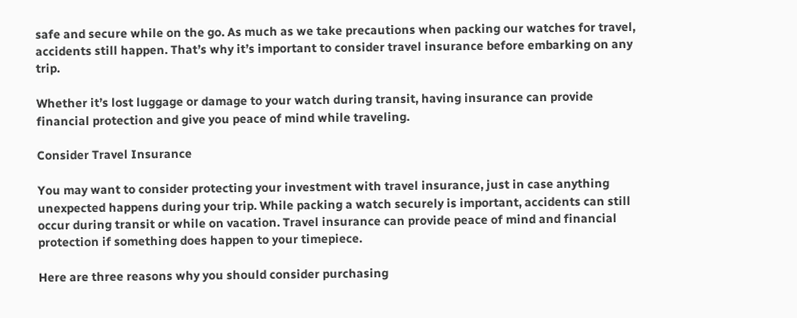safe and secure while on the go. As much as we take precautions when packing our watches for travel, accidents still happen. That’s why it’s important to consider travel insurance before embarking on any trip.

Whether it’s lost luggage or damage to your watch during transit, having insurance can provide financial protection and give you peace of mind while traveling.

Consider Travel Insurance

You may want to consider protecting your investment with travel insurance, just in case anything unexpected happens during your trip. While packing a watch securely is important, accidents can still occur during transit or while on vacation. Travel insurance can provide peace of mind and financial protection if something does happen to your timepiece.

Here are three reasons why you should consider purchasing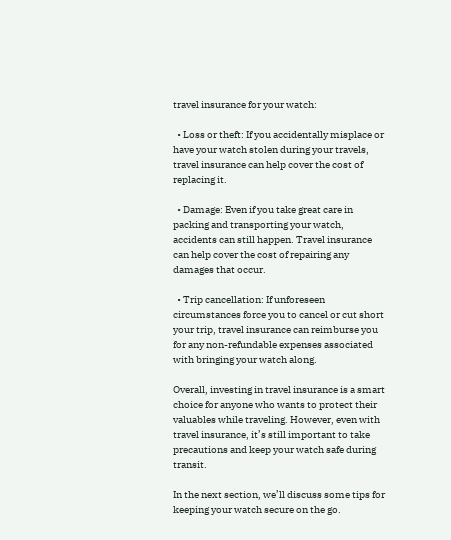travel insurance for your watch:

  • Loss or theft: If you accidentally misplace or have your watch stolen during your travels, travel insurance can help cover the cost of replacing it.

  • Damage: Even if you take great care in packing and transporting your watch, accidents can still happen. Travel insurance can help cover the cost of repairing any damages that occur.

  • Trip cancellation: If unforeseen circumstances force you to cancel or cut short your trip, travel insurance can reimburse you for any non-refundable expenses associated with bringing your watch along.

Overall, investing in travel insurance is a smart choice for anyone who wants to protect their valuables while traveling. However, even with travel insurance, it’s still important to take precautions and keep your watch safe during transit.

In the next section, we’ll discuss some tips for keeping your watch secure on the go.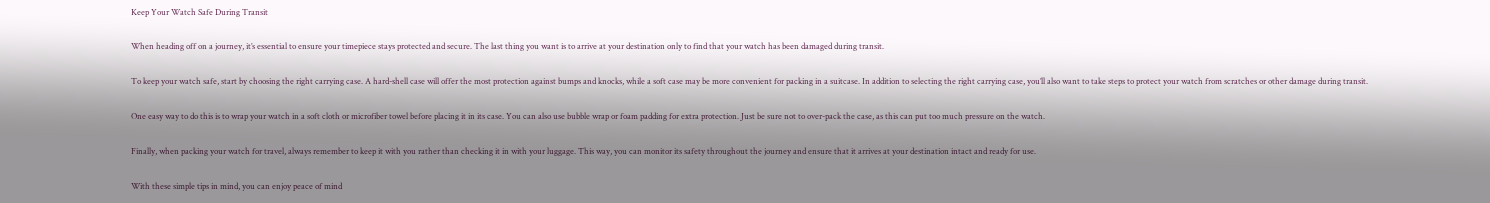Keep Your Watch Safe During Transit

When heading off on a journey, it’s essential to ensure your timepiece stays protected and secure. The last thing you want is to arrive at your destination only to find that your watch has been damaged during transit.

To keep your watch safe, start by choosing the right carrying case. A hard-shell case will offer the most protection against bumps and knocks, while a soft case may be more convenient for packing in a suitcase. In addition to selecting the right carrying case, you’ll also want to take steps to protect your watch from scratches or other damage during transit.

One easy way to do this is to wrap your watch in a soft cloth or microfiber towel before placing it in its case. You can also use bubble wrap or foam padding for extra protection. Just be sure not to over-pack the case, as this can put too much pressure on the watch.

Finally, when packing your watch for travel, always remember to keep it with you rather than checking it in with your luggage. This way, you can monitor its safety throughout the journey and ensure that it arrives at your destination intact and ready for use.

With these simple tips in mind, you can enjoy peace of mind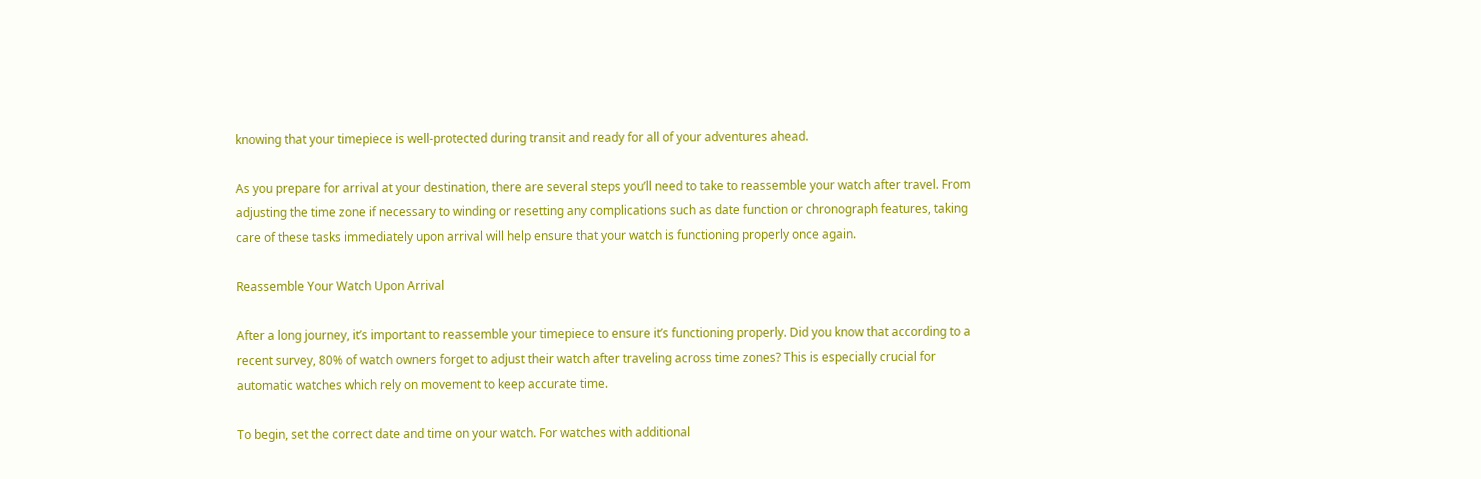knowing that your timepiece is well-protected during transit and ready for all of your adventures ahead.

As you prepare for arrival at your destination, there are several steps you’ll need to take to reassemble your watch after travel. From adjusting the time zone if necessary to winding or resetting any complications such as date function or chronograph features, taking care of these tasks immediately upon arrival will help ensure that your watch is functioning properly once again.

Reassemble Your Watch Upon Arrival

After a long journey, it’s important to reassemble your timepiece to ensure it’s functioning properly. Did you know that according to a recent survey, 80% of watch owners forget to adjust their watch after traveling across time zones? This is especially crucial for automatic watches which rely on movement to keep accurate time.

To begin, set the correct date and time on your watch. For watches with additional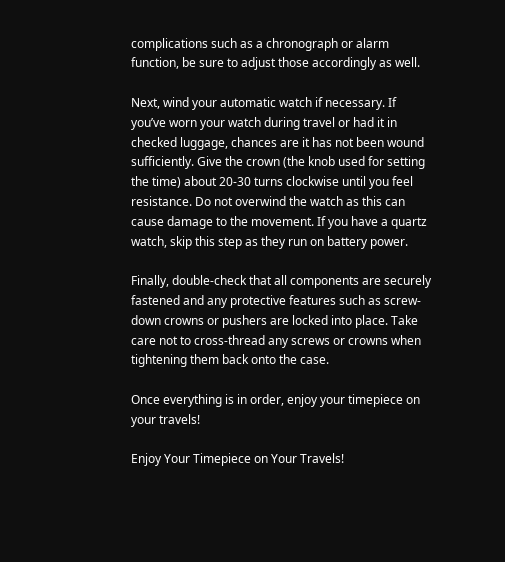complications such as a chronograph or alarm function, be sure to adjust those accordingly as well.

Next, wind your automatic watch if necessary. If you’ve worn your watch during travel or had it in checked luggage, chances are it has not been wound sufficiently. Give the crown (the knob used for setting the time) about 20-30 turns clockwise until you feel resistance. Do not overwind the watch as this can cause damage to the movement. If you have a quartz watch, skip this step as they run on battery power.

Finally, double-check that all components are securely fastened and any protective features such as screw-down crowns or pushers are locked into place. Take care not to cross-thread any screws or crowns when tightening them back onto the case.

Once everything is in order, enjoy your timepiece on your travels!

Enjoy Your Timepiece on Your Travels!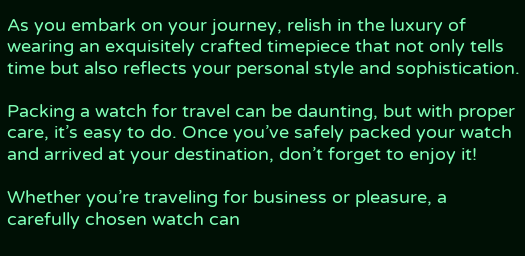As you embark on your journey, relish in the luxury of wearing an exquisitely crafted timepiece that not only tells time but also reflects your personal style and sophistication.

Packing a watch for travel can be daunting, but with proper care, it’s easy to do. Once you’ve safely packed your watch and arrived at your destination, don’t forget to enjoy it!

Whether you’re traveling for business or pleasure, a carefully chosen watch can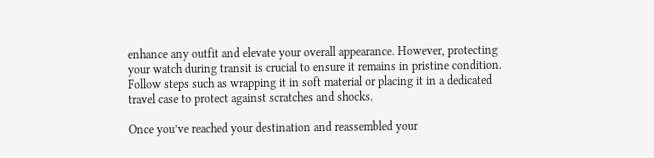enhance any outfit and elevate your overall appearance. However, protecting your watch during transit is crucial to ensure it remains in pristine condition. Follow steps such as wrapping it in soft material or placing it in a dedicated travel case to protect against scratches and shocks.

Once you’ve reached your destination and reassembled your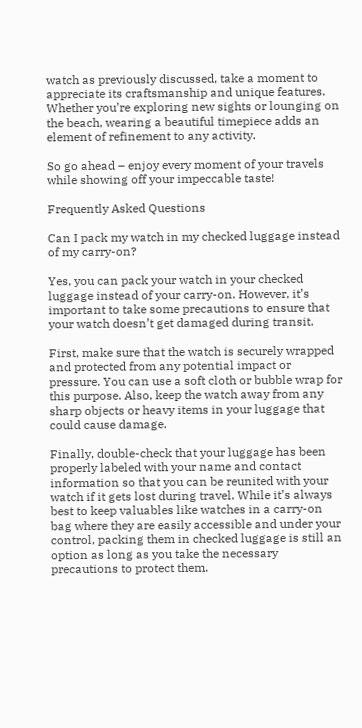watch as previously discussed, take a moment to appreciate its craftsmanship and unique features. Whether you’re exploring new sights or lounging on the beach, wearing a beautiful timepiece adds an element of refinement to any activity.

So go ahead – enjoy every moment of your travels while showing off your impeccable taste!

Frequently Asked Questions

Can I pack my watch in my checked luggage instead of my carry-on?

Yes, you can pack your watch in your checked luggage instead of your carry-on. However, it’s important to take some precautions to ensure that your watch doesn’t get damaged during transit.

First, make sure that the watch is securely wrapped and protected from any potential impact or pressure. You can use a soft cloth or bubble wrap for this purpose. Also, keep the watch away from any sharp objects or heavy items in your luggage that could cause damage.

Finally, double-check that your luggage has been properly labeled with your name and contact information so that you can be reunited with your watch if it gets lost during travel. While it’s always best to keep valuables like watches in a carry-on bag where they are easily accessible and under your control, packing them in checked luggage is still an option as long as you take the necessary precautions to protect them.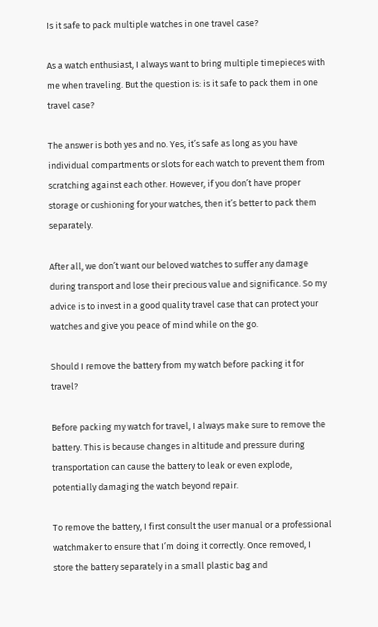Is it safe to pack multiple watches in one travel case?

As a watch enthusiast, I always want to bring multiple timepieces with me when traveling. But the question is: is it safe to pack them in one travel case?

The answer is both yes and no. Yes, it’s safe as long as you have individual compartments or slots for each watch to prevent them from scratching against each other. However, if you don’t have proper storage or cushioning for your watches, then it’s better to pack them separately.

After all, we don’t want our beloved watches to suffer any damage during transport and lose their precious value and significance. So my advice is to invest in a good quality travel case that can protect your watches and give you peace of mind while on the go.

Should I remove the battery from my watch before packing it for travel?

Before packing my watch for travel, I always make sure to remove the battery. This is because changes in altitude and pressure during transportation can cause the battery to leak or even explode, potentially damaging the watch beyond repair.

To remove the battery, I first consult the user manual or a professional watchmaker to ensure that I’m doing it correctly. Once removed, I store the battery separately in a small plastic bag and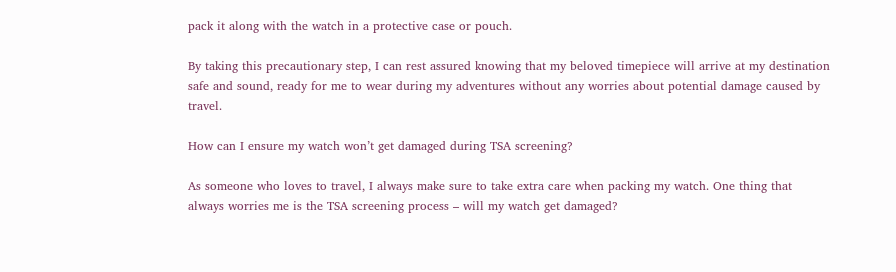pack it along with the watch in a protective case or pouch.

By taking this precautionary step, I can rest assured knowing that my beloved timepiece will arrive at my destination safe and sound, ready for me to wear during my adventures without any worries about potential damage caused by travel.

How can I ensure my watch won’t get damaged during TSA screening?

As someone who loves to travel, I always make sure to take extra care when packing my watch. One thing that always worries me is the TSA screening process – will my watch get damaged?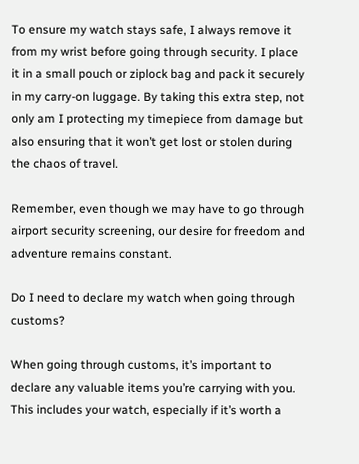To ensure my watch stays safe, I always remove it from my wrist before going through security. I place it in a small pouch or ziplock bag and pack it securely in my carry-on luggage. By taking this extra step, not only am I protecting my timepiece from damage but also ensuring that it won’t get lost or stolen during the chaos of travel.

Remember, even though we may have to go through airport security screening, our desire for freedom and adventure remains constant.

Do I need to declare my watch when going through customs?

When going through customs, it’s important to declare any valuable items you’re carrying with you. This includes your watch, especially if it’s worth a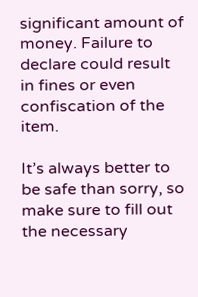significant amount of money. Failure to declare could result in fines or even confiscation of the item.

It’s always better to be safe than sorry, so make sure to fill out the necessary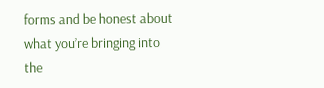forms and be honest about what you’re bringing into the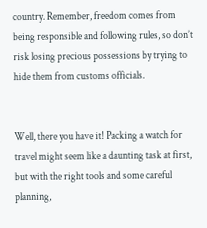country. Remember, freedom comes from being responsible and following rules, so don’t risk losing precious possessions by trying to hide them from customs officials.


Well, there you have it! Packing a watch for travel might seem like a daunting task at first, but with the right tools and some careful planning,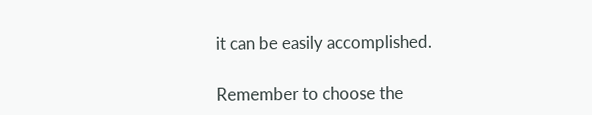it can be easily accomplished.

Remember to choose the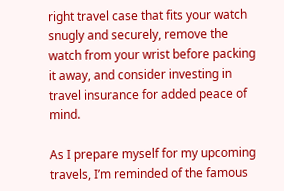right travel case that fits your watch snugly and securely, remove the watch from your wrist before packing it away, and consider investing in travel insurance for added peace of mind.

As I prepare myself for my upcoming travels, I’m reminded of the famous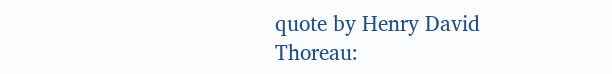quote by Henry David Thoreau: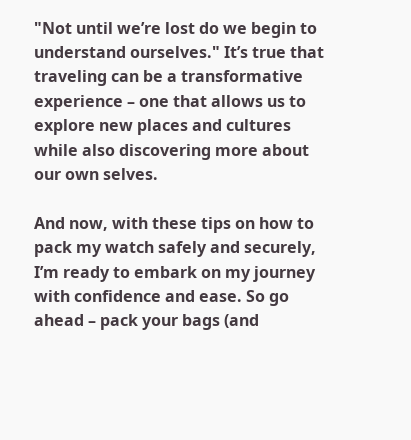"Not until we’re lost do we begin to understand ourselves." It’s true that traveling can be a transformative experience – one that allows us to explore new places and cultures while also discovering more about our own selves.

And now, with these tips on how to pack my watch safely and securely, I’m ready to embark on my journey with confidence and ease. So go ahead – pack your bags (and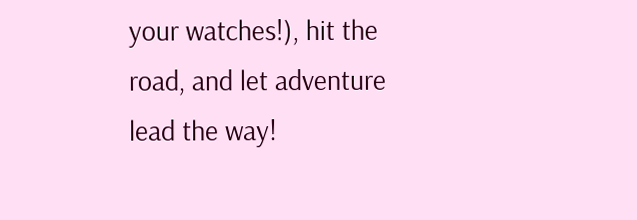your watches!), hit the road, and let adventure lead the way!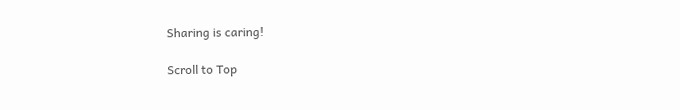Sharing is caring!

Scroll to Top